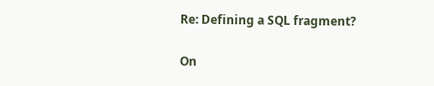Re: Defining a SQL fragment?

On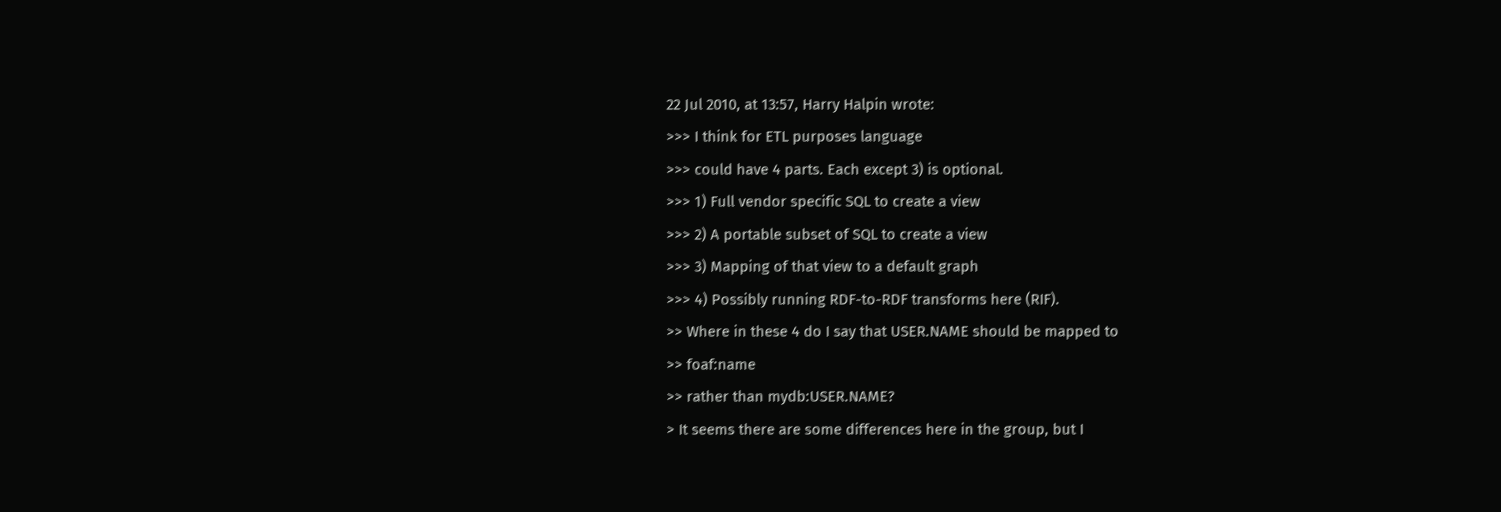22 Jul 2010, at 13:57, Harry Halpin wrote:
>>> I think for ETL purposes language
>>> could have 4 parts. Each except 3) is optional.
>>> 1) Full vendor specific SQL to create a view
>>> 2) A portable subset of SQL to create a view
>>> 3) Mapping of that view to a default graph
>>> 4) Possibly running RDF-to-RDF transforms here (RIF).
>> Where in these 4 do I say that USER.NAME should be mapped to
>> foaf:name
>> rather than mydb:USER.NAME?
> It seems there are some differences here in the group, but I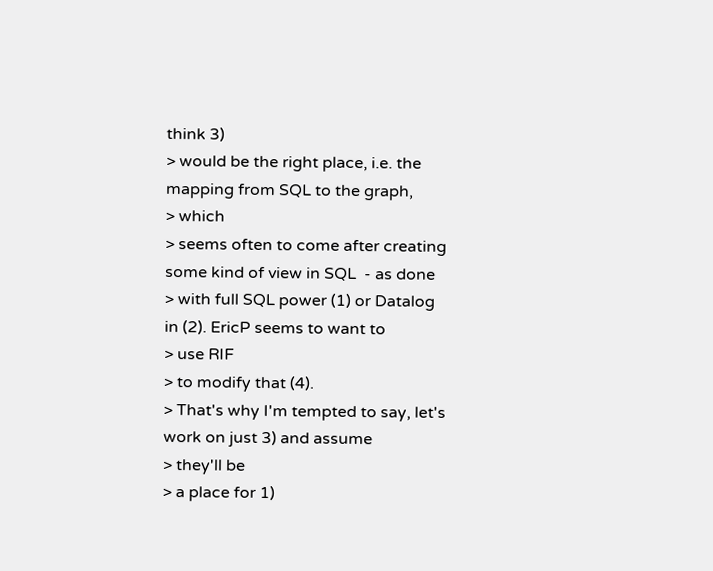think 3)
> would be the right place, i.e. the mapping from SQL to the graph,
> which
> seems often to come after creating some kind of view in SQL  - as done
> with full SQL power (1) or Datalog in (2). EricP seems to want to
> use RIF
> to modify that (4).
> That's why I'm tempted to say, let's work on just 3) and assume
> they'll be
> a place for 1)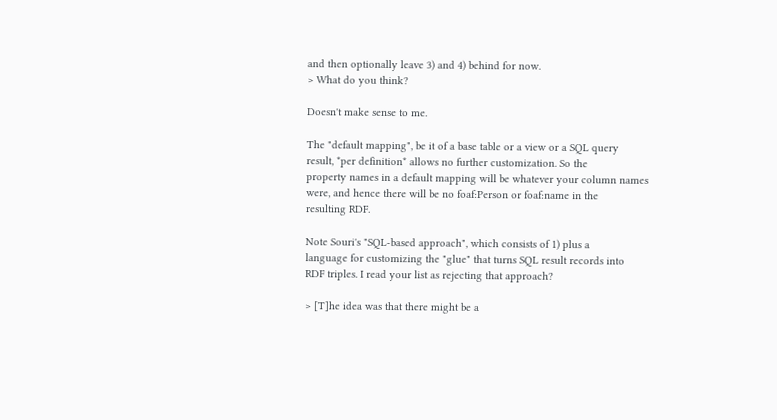and then optionally leave 3) and 4) behind for now.
> What do you think?

Doesn't make sense to me.

The "default mapping", be it of a base table or a view or a SQL query
result, *per definition* allows no further customization. So the
property names in a default mapping will be whatever your column names
were, and hence there will be no foaf:Person or foaf:name in the
resulting RDF.

Note Souri's "SQL-based approach", which consists of 1) plus a
language for customizing the "glue" that turns SQL result records into
RDF triples. I read your list as rejecting that approach?

> [T]he idea was that there might be a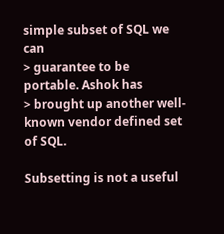simple subset of SQL we can
> guarantee to be portable. Ashok has
> brought up another well-known vendor defined set of SQL.

Subsetting is not a useful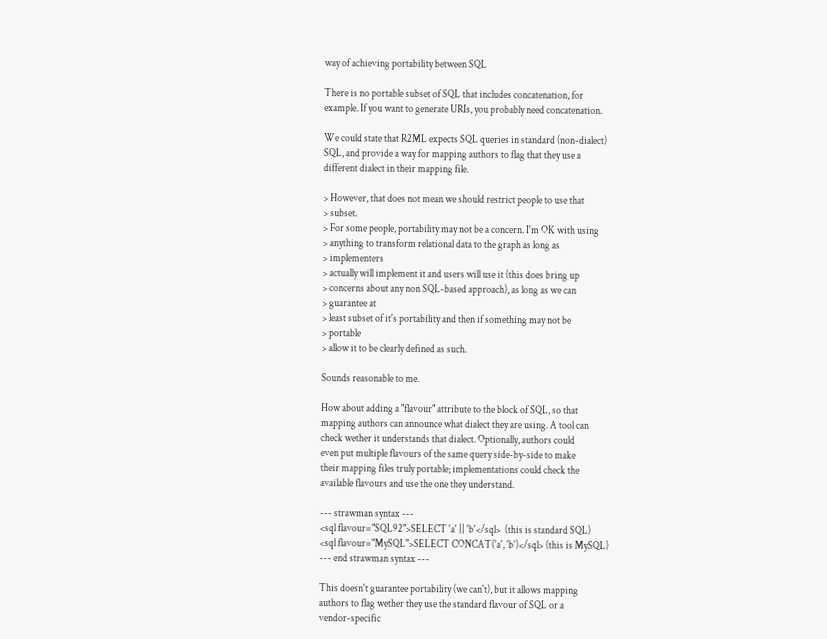way of achieving portability between SQL

There is no portable subset of SQL that includes concatenation, for
example. If you want to generate URIs, you probably need concatenation.

We could state that R2ML expects SQL queries in standard (non-dialect)
SQL, and provide a way for mapping authors to flag that they use a
different dialect in their mapping file.

> However, that does not mean we should restrict people to use that
> subset.
> For some people, portability may not be a concern. I'm OK with using
> anything to transform relational data to the graph as long as
> implementers
> actually will implement it and users will use it (this does bring up
> concerns about any non SQL-based approach), as long as we can
> guarantee at
> least subset of it's portability and then if something may not be
> portable
> allow it to be clearly defined as such.

Sounds reasonable to me.

How about adding a "flavour" attribute to the block of SQL, so that
mapping authors can announce what dialect they are using. A tool can
check wether it understands that dialect. Optionally, authors could
even put multiple flavours of the same query side-by-side to make
their mapping files truly portable; implementations could check the
available flavours and use the one they understand.

--- strawman syntax ---
<sql flavour="SQL92">SELECT 'a' || 'b'</sql>  (this is standard SQL)
<sql flavour="MySQL">SELECT CONCAT('a', 'b')</sql> (this is MySQL)
--- end strawman syntax ---

This doesn't guarantee portability (we can't), but it allows mapping
authors to flag wether they use the standard flavour of SQL or a
vendor-specific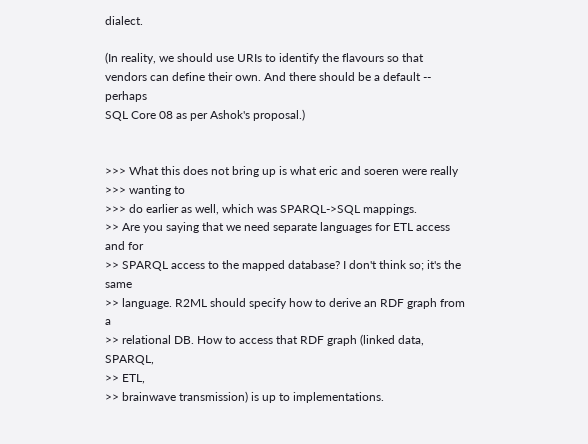dialect.

(In reality, we should use URIs to identify the flavours so that
vendors can define their own. And there should be a default -- perhaps
SQL Core 08 as per Ashok's proposal.)


>>> What this does not bring up is what eric and soeren were really
>>> wanting to
>>> do earlier as well, which was SPARQL->SQL mappings.
>> Are you saying that we need separate languages for ETL access and for
>> SPARQL access to the mapped database? I don't think so; it's the same
>> language. R2ML should specify how to derive an RDF graph from a
>> relational DB. How to access that RDF graph (linked data, SPARQL,
>> ETL,
>> brainwave transmission) is up to implementations.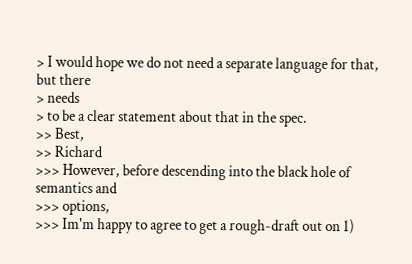> I would hope we do not need a separate language for that, but there
> needs
> to be a clear statement about that in the spec.
>> Best,
>> Richard
>>> However, before descending into the black hole of semantics and
>>> options,
>>> Im'm happy to agree to get a rough-draft out on 1)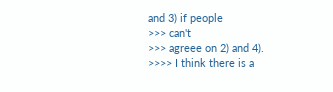and 3) if people
>>> can't
>>> agreee on 2) and 4).
>>>> I think there is a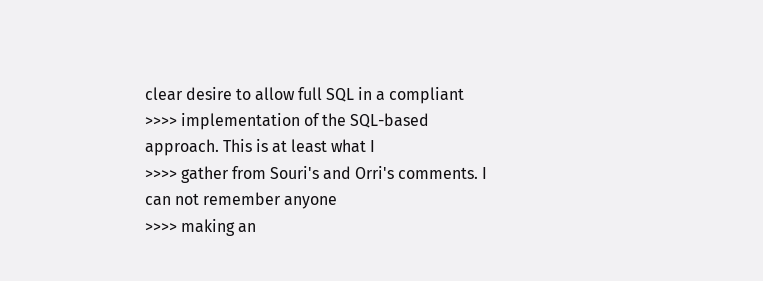clear desire to allow full SQL in a compliant
>>>> implementation of the SQL-based approach. This is at least what I
>>>> gather from Souri's and Orri's comments. I can not remember anyone
>>>> making an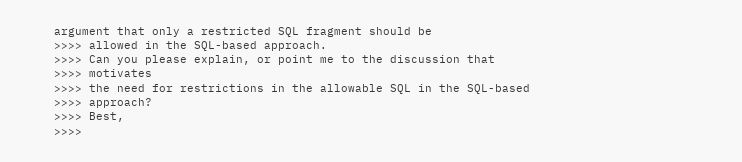argument that only a restricted SQL fragment should be
>>>> allowed in the SQL-based approach.
>>>> Can you please explain, or point me to the discussion that
>>>> motivates
>>>> the need for restrictions in the allowable SQL in the SQL-based
>>>> approach?
>>>> Best,
>>>>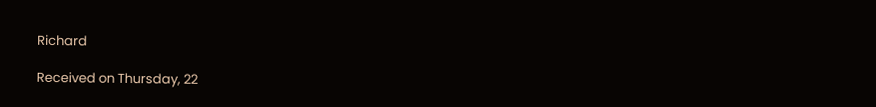Richard

Received on Thursday, 22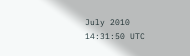July 2010 14:31:50 UTC